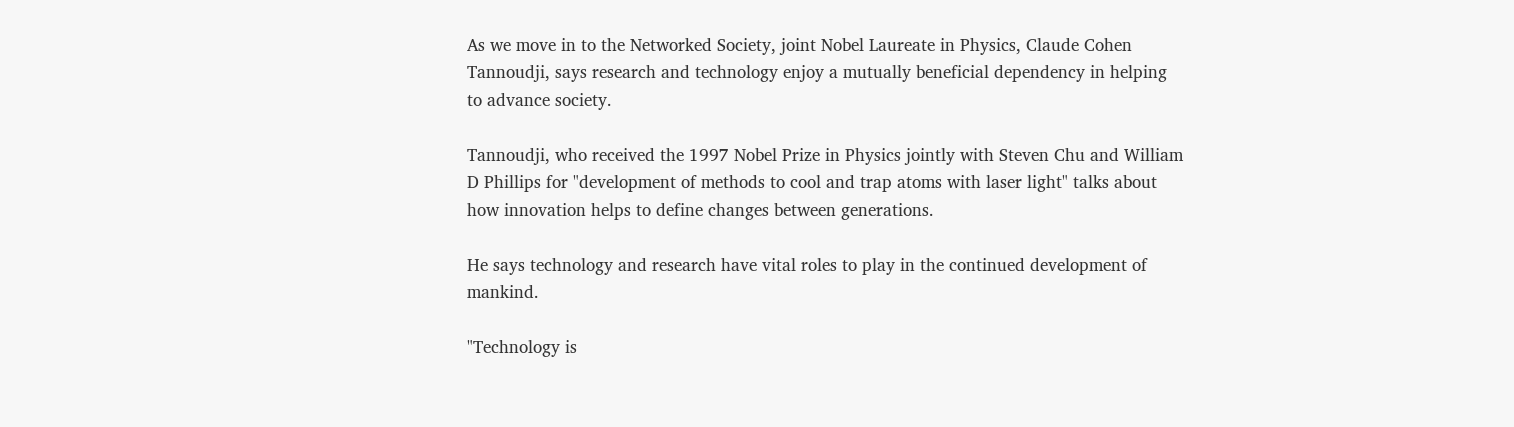As we move in to the Networked Society, joint Nobel Laureate in Physics, Claude Cohen Tannoudji, says research and technology enjoy a mutually beneficial dependency in helping to advance society.

Tannoudji, who received the 1997 Nobel Prize in Physics jointly with Steven Chu and William D Phillips for "development of methods to cool and trap atoms with laser light" talks about how innovation helps to define changes between generations.

He says technology and research have vital roles to play in the continued development of mankind.

"Technology is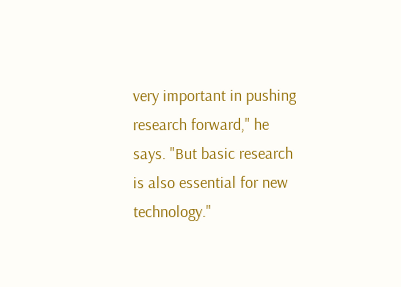very important in pushing research forward," he says. "But basic research is also essential for new technology."